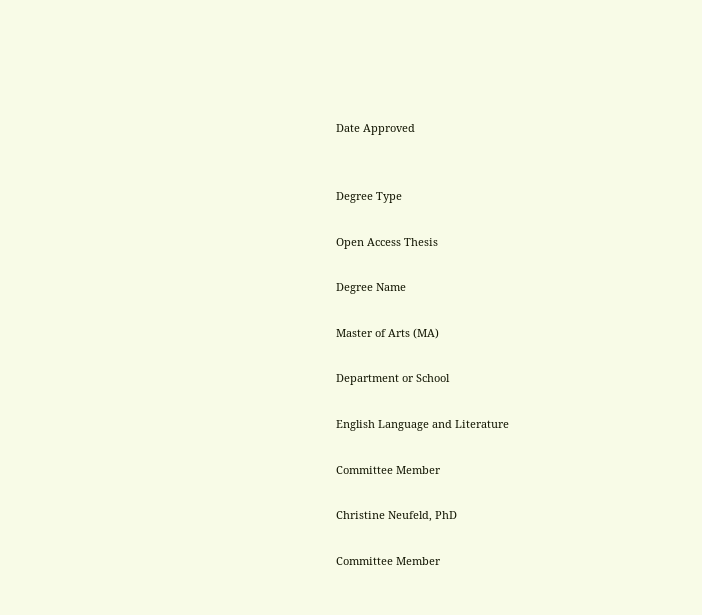Date Approved


Degree Type

Open Access Thesis

Degree Name

Master of Arts (MA)

Department or School

English Language and Literature

Committee Member

Christine Neufeld, PhD

Committee Member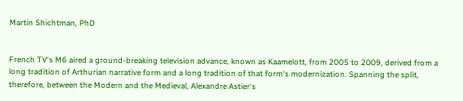Martin Shichtman, PhD


French TV‘s M6 aired a ground-breaking television advance, known as Kaamelott, from 2005 to 2009, derived from a long tradition of Arthurian narrative form and a long tradition of that form‘s modernization. Spanning the split, therefore, between the Modern and the Medieval, Alexandre Astier‘s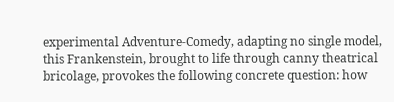experimental Adventure-Comedy, adapting no single model, this Frankenstein, brought to life through canny theatrical bricolage, provokes the following concrete question: how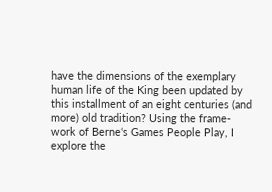have the dimensions of the exemplary human life of the King been updated by this installment of an eight centuries (and more) old tradition? Using the frame-work of Berne‘s Games People Play, I explore the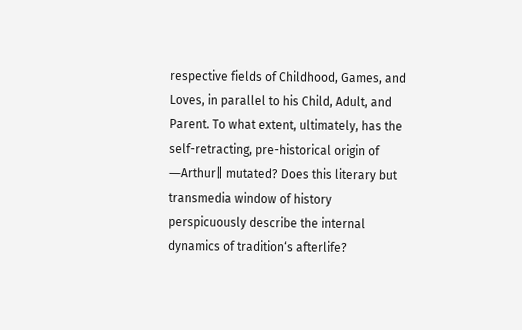respective fields of Childhood, Games, and Loves, in parallel to his Child, Adult, and Parent. To what extent, ultimately, has the self-retracting, pre-historical origin of ―Arthur‖ mutated? Does this literary but transmedia window of history perspicuously describe the internal dynamics of tradition‘s afterlife?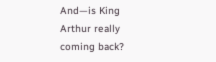And—is King Arthur really coming back?